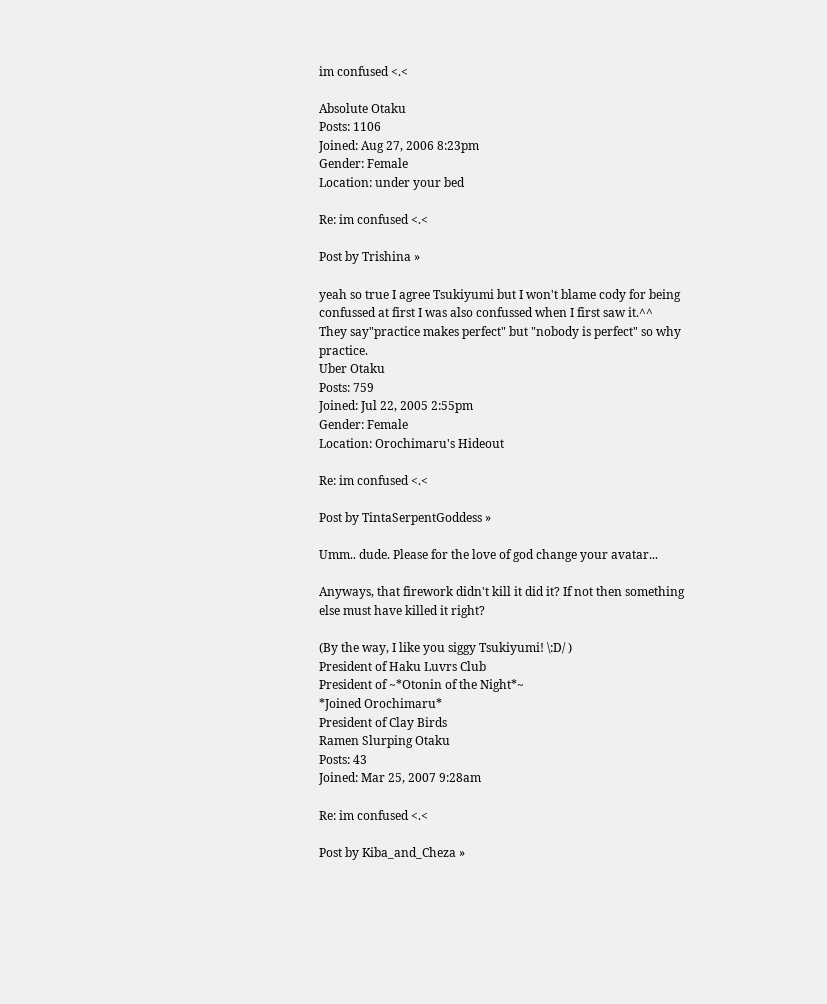im confused <.<

Absolute Otaku
Posts: 1106
Joined: Aug 27, 2006 8:23pm
Gender: Female
Location: under your bed

Re: im confused <.<

Post by Trishina »

yeah so true I agree Tsukiyumi but I won't blame cody for being confussed at first I was also confussed when I first saw it.^^
They say"practice makes perfect" but "nobody is perfect" so why practice.
Uber Otaku
Posts: 759
Joined: Jul 22, 2005 2:55pm
Gender: Female
Location: Orochimaru's Hideout

Re: im confused <.<

Post by TintaSerpentGoddess »

Umm.. dude. Please for the love of god change your avatar...

Anyways, that firework didn't kill it did it? If not then something else must have killed it right?

(By the way, I like you siggy Tsukiyumi! \:D/ )
President of Haku Luvrs Club
President of ~*Otonin of the Night*~
*Joined Orochimaru*
President of Clay Birds
Ramen Slurping Otaku
Posts: 43
Joined: Mar 25, 2007 9:28am

Re: im confused <.<

Post by Kiba_and_Cheza »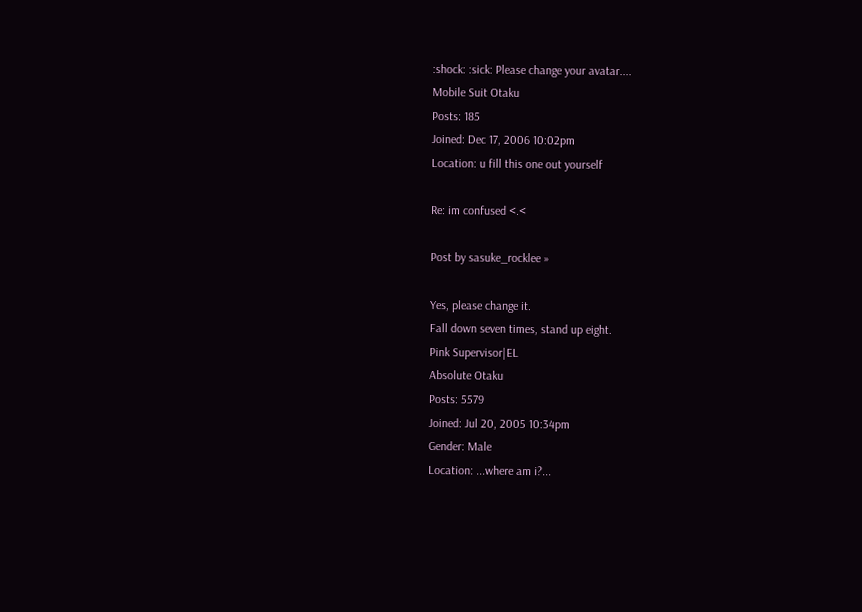:shock: :sick: Please change your avatar....
Mobile Suit Otaku
Posts: 185
Joined: Dec 17, 2006 10:02pm
Location: u fill this one out yourself

Re: im confused <.<

Post by sasuke_rocklee »

Yes, please change it.
Fall down seven times, stand up eight.
Pink Supervisor|EL
Absolute Otaku
Posts: 5579
Joined: Jul 20, 2005 10:34pm
Gender: Male
Location: ...where am i?...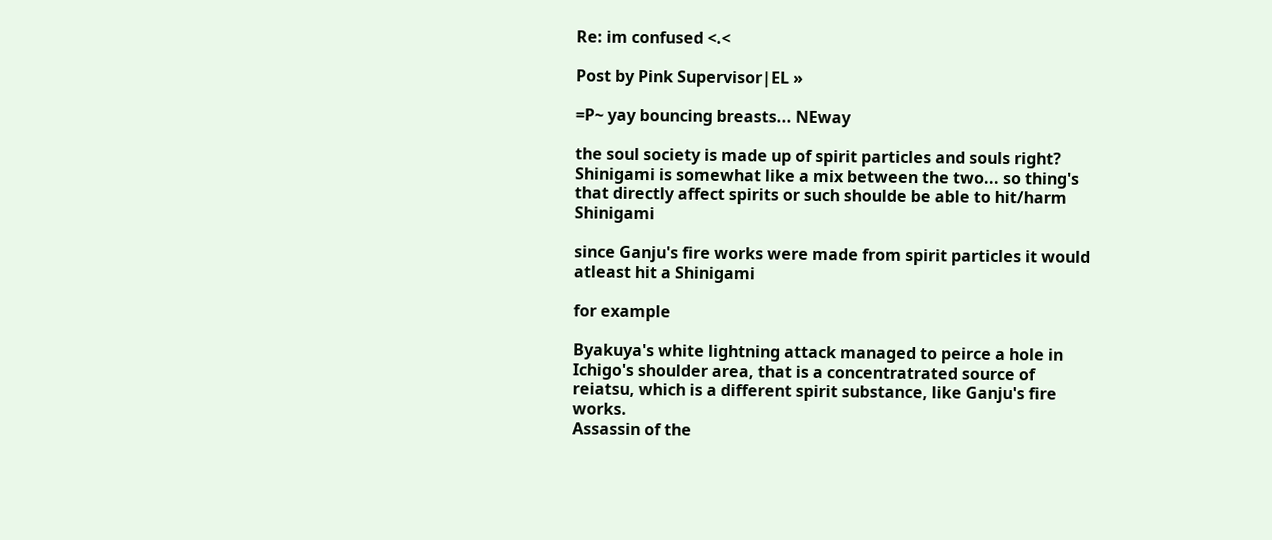Re: im confused <.<

Post by Pink Supervisor|EL »

=P~ yay bouncing breasts... NEway

the soul society is made up of spirit particles and souls right? Shinigami is somewhat like a mix between the two... so thing's that directly affect spirits or such shoulde be able to hit/harm Shinigami

since Ganju's fire works were made from spirit particles it would atleast hit a Shinigami

for example

Byakuya's white lightning attack managed to peirce a hole in Ichigo's shoulder area, that is a concentratrated source of reiatsu, which is a different spirit substance, like Ganju's fire works.
Assassin of the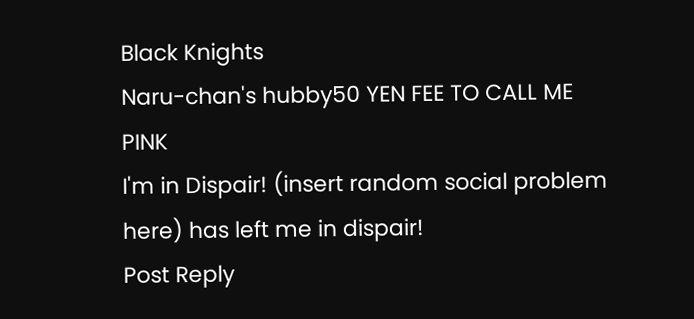Black Knights
Naru-chan's hubby50 YEN FEE TO CALL ME PINK
I'm in Dispair! (insert random social problem here) has left me in dispair!
Post Reply